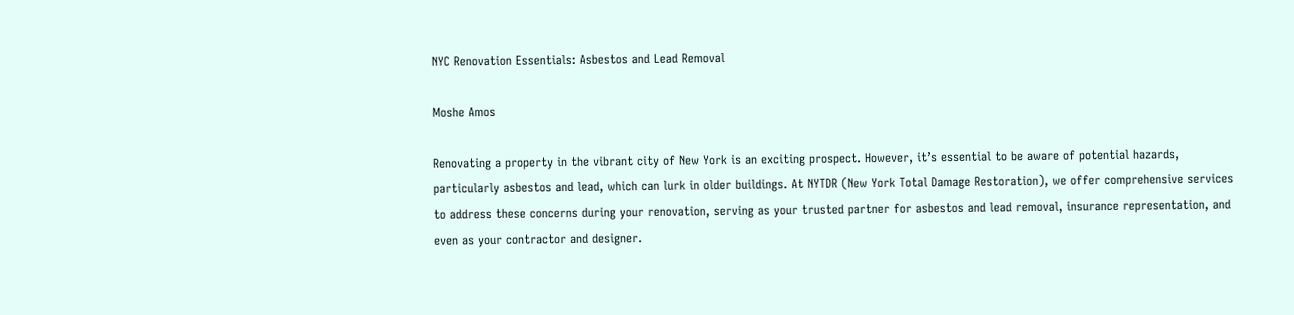NYC Renovation Essentials: Asbestos and Lead Removal

Moshe Amos

Renovating a property in the vibrant city of New York is an exciting prospect. However, it’s essential to be aware of potential hazards, particularly asbestos and lead, which can lurk in older buildings. At NYTDR (New York Total Damage Restoration), we offer comprehensive services to address these concerns during your renovation, serving as your trusted partner for asbestos and lead removal, insurance representation, and even as your contractor and designer.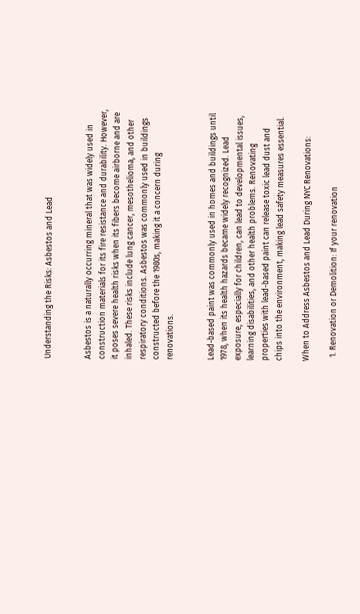Understanding the Risks: Asbestos and Lead


Asbestos is a naturally occurring mineral that was widely used in construction materials for its fire resistance and durability. However, it poses severe health risks when its fibers become airborne and are inhaled. These risks include lung cancer, mesothelioma, and other respiratory conditions. Asbestos was commonly used in buildings constructed before the 1980s, making it a concern during renovations.


Lead-based paint was commonly used in homes and buildings until 1978, when its health hazards became widely recognized. Lead exposure, especially for children, can lead to developmental issues, learning disabilities, and other health problems. Renovating properties with lead-based paint can release toxic lead dust and chips into the environment, making lead safety measures essential.

When to Address Asbestos and Lead During NYC Renovations:

  1. Renovation or Demolition: If your renovation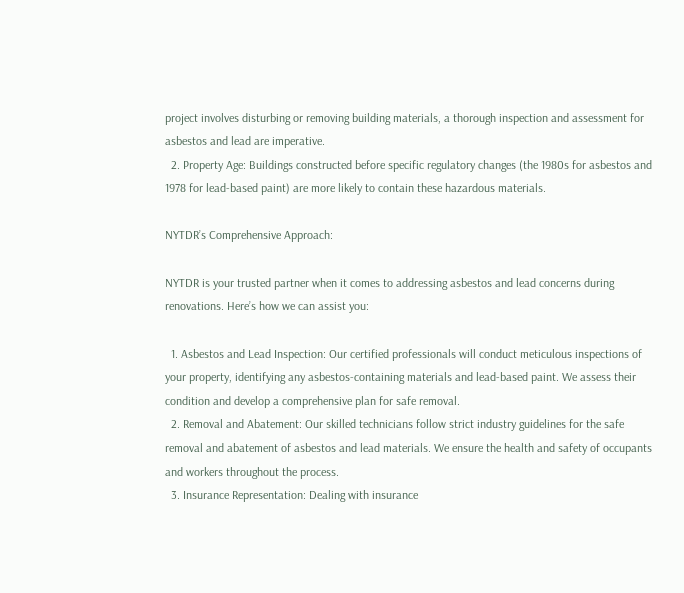project involves disturbing or removing building materials, a thorough inspection and assessment for asbestos and lead are imperative.
  2. Property Age: Buildings constructed before specific regulatory changes (the 1980s for asbestos and 1978 for lead-based paint) are more likely to contain these hazardous materials.

NYTDR’s Comprehensive Approach:

NYTDR is your trusted partner when it comes to addressing asbestos and lead concerns during renovations. Here’s how we can assist you:

  1. Asbestos and Lead Inspection: Our certified professionals will conduct meticulous inspections of your property, identifying any asbestos-containing materials and lead-based paint. We assess their condition and develop a comprehensive plan for safe removal.
  2. Removal and Abatement: Our skilled technicians follow strict industry guidelines for the safe removal and abatement of asbestos and lead materials. We ensure the health and safety of occupants and workers throughout the process.
  3. Insurance Representation: Dealing with insurance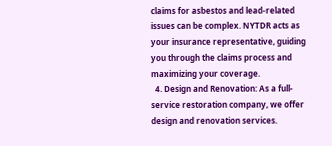claims for asbestos and lead-related issues can be complex. NYTDR acts as your insurance representative, guiding you through the claims process and maximizing your coverage.
  4. Design and Renovation: As a full-service restoration company, we offer design and renovation services.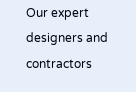Our expert designers and contractors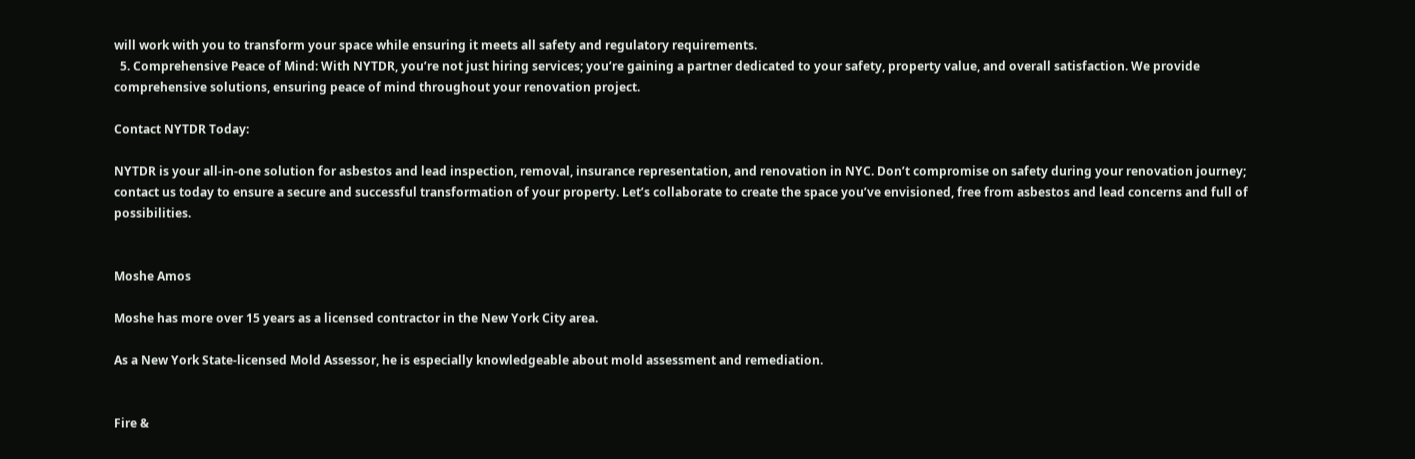will work with you to transform your space while ensuring it meets all safety and regulatory requirements.
  5. Comprehensive Peace of Mind: With NYTDR, you’re not just hiring services; you’re gaining a partner dedicated to your safety, property value, and overall satisfaction. We provide comprehensive solutions, ensuring peace of mind throughout your renovation project.

Contact NYTDR Today:

NYTDR is your all-in-one solution for asbestos and lead inspection, removal, insurance representation, and renovation in NYC. Don’t compromise on safety during your renovation journey; contact us today to ensure a secure and successful transformation of your property. Let’s collaborate to create the space you’ve envisioned, free from asbestos and lead concerns and full of possibilities.


Moshe Amos

Moshe has more over 15 years as a licensed contractor in the New York City area.

As a New York State-licensed Mold Assessor, he is especially knowledgeable about mold assessment and remediation.


Fire &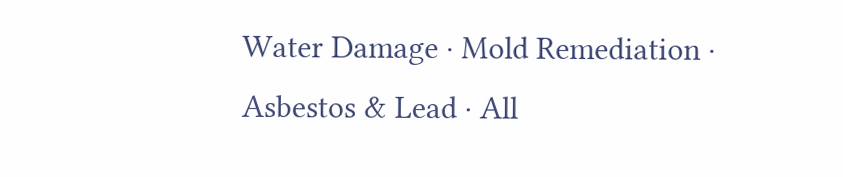Water Damage ‧ Mold Remediation ‧ Asbestos & Lead ‧ All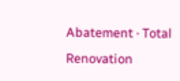Abatement ‧ Total Renovation